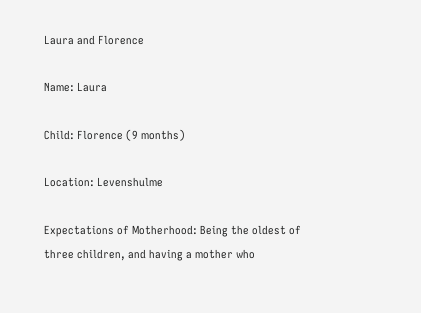Laura and Florence

Name: Laura

Child: Florence (9 months)

Location: Levenshulme

Expectations of Motherhood: Being the oldest of three children, and having a mother who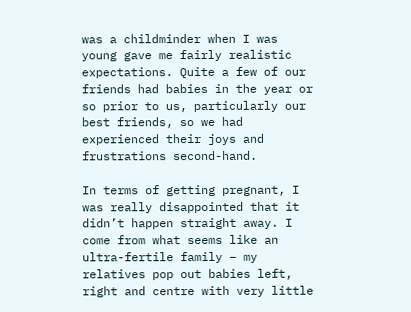was a childminder when I was young gave me fairly realistic expectations. Quite a few of our friends had babies in the year or so prior to us, particularly our best friends, so we had experienced their joys and frustrations second-hand.

In terms of getting pregnant, I was really disappointed that it didn’t happen straight away. I come from what seems like an ultra-fertile family – my relatives pop out babies left, right and centre with very little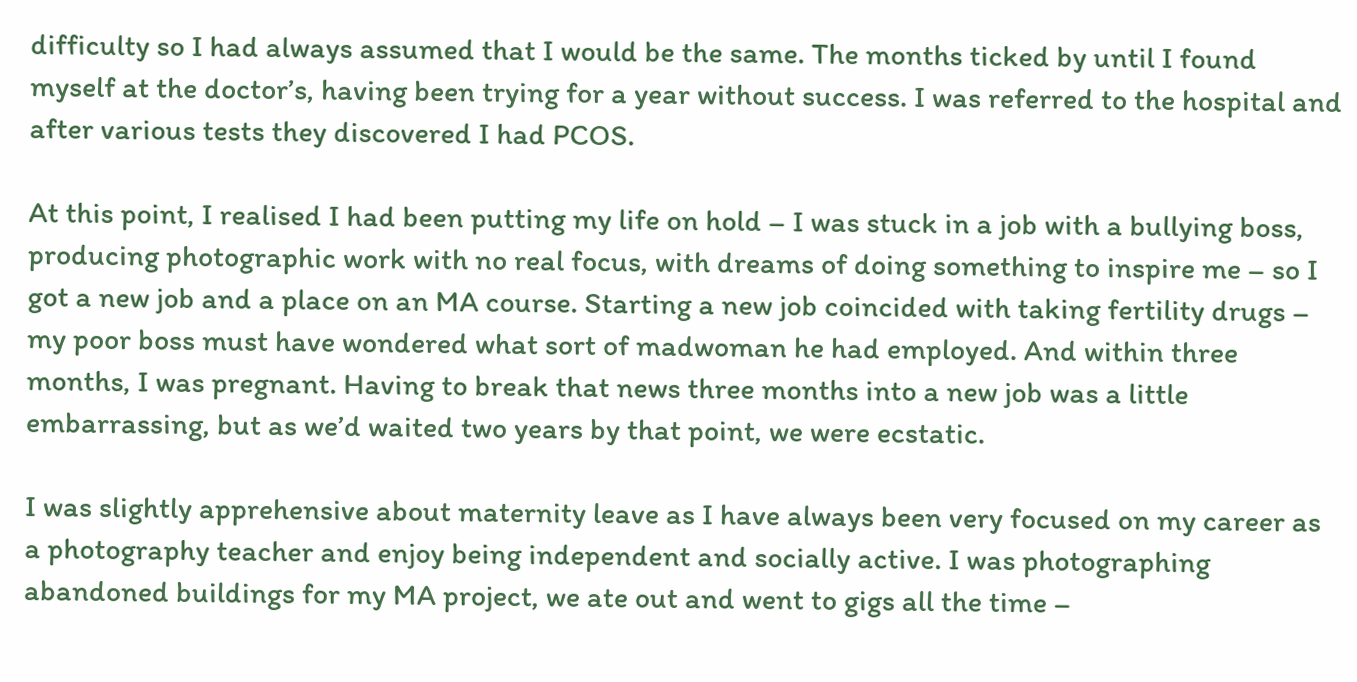difficulty so I had always assumed that I would be the same. The months ticked by until I found myself at the doctor’s, having been trying for a year without success. I was referred to the hospital and after various tests they discovered I had PCOS.

At this point, I realised I had been putting my life on hold – I was stuck in a job with a bullying boss, producing photographic work with no real focus, with dreams of doing something to inspire me – so I got a new job and a place on an MA course. Starting a new job coincided with taking fertility drugs – my poor boss must have wondered what sort of madwoman he had employed. And within three months, I was pregnant. Having to break that news three months into a new job was a little embarrassing, but as we’d waited two years by that point, we were ecstatic.

I was slightly apprehensive about maternity leave as I have always been very focused on my career as a photography teacher and enjoy being independent and socially active. I was photographing abandoned buildings for my MA project, we ate out and went to gigs all the time –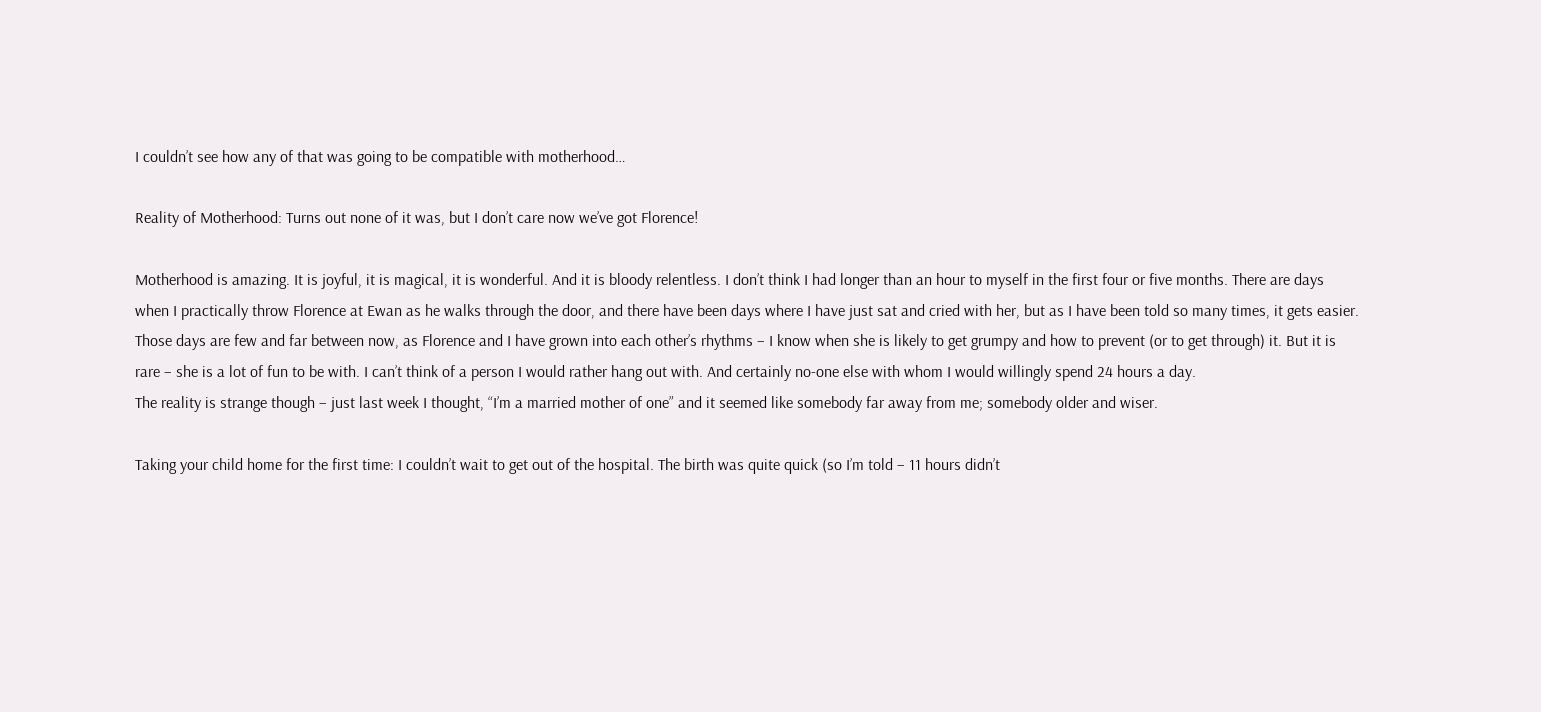I couldn’t see how any of that was going to be compatible with motherhood…

Reality of Motherhood: Turns out none of it was, but I don’t care now we’ve got Florence!

Motherhood is amazing. It is joyful, it is magical, it is wonderful. And it is bloody relentless. I don’t think I had longer than an hour to myself in the first four or five months. There are days when I practically throw Florence at Ewan as he walks through the door, and there have been days where I have just sat and cried with her, but as I have been told so many times, it gets easier. Those days are few and far between now, as Florence and I have grown into each other’s rhythms – I know when she is likely to get grumpy and how to prevent (or to get through) it. But it is rare – she is a lot of fun to be with. I can’t think of a person I would rather hang out with. And certainly no-one else with whom I would willingly spend 24 hours a day.
The reality is strange though – just last week I thought, “I’m a married mother of one” and it seemed like somebody far away from me; somebody older and wiser.

Taking your child home for the first time: I couldn’t wait to get out of the hospital. The birth was quite quick (so I’m told – 11 hours didn’t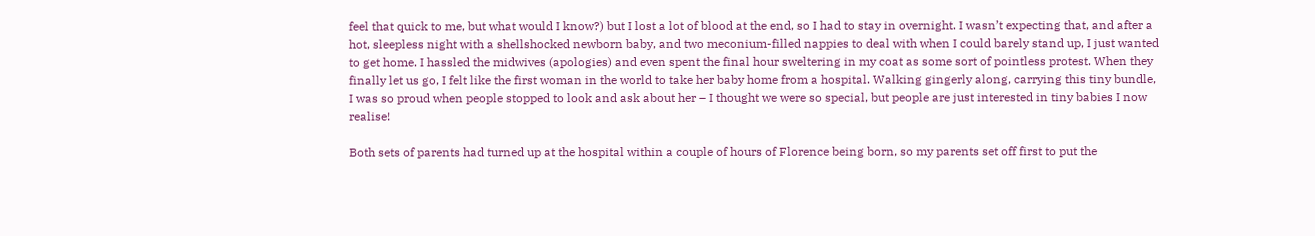feel that quick to me, but what would I know?) but I lost a lot of blood at the end, so I had to stay in overnight. I wasn’t expecting that, and after a hot, sleepless night with a shellshocked newborn baby, and two meconium-filled nappies to deal with when I could barely stand up, I just wanted to get home. I hassled the midwives (apologies) and even spent the final hour sweltering in my coat as some sort of pointless protest. When they finally let us go, I felt like the first woman in the world to take her baby home from a hospital. Walking gingerly along, carrying this tiny bundle, I was so proud when people stopped to look and ask about her – I thought we were so special, but people are just interested in tiny babies I now realise!

Both sets of parents had turned up at the hospital within a couple of hours of Florence being born, so my parents set off first to put the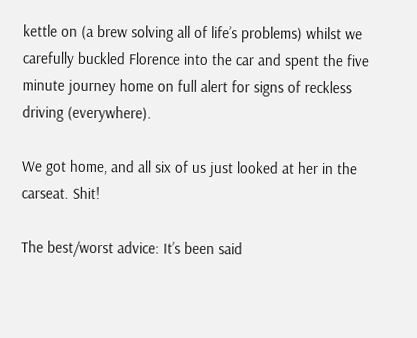kettle on (a brew solving all of life’s problems) whilst we carefully buckled Florence into the car and spent the five minute journey home on full alert for signs of reckless driving (everywhere).

We got home, and all six of us just looked at her in the carseat. Shit!

The best/worst advice: It’s been said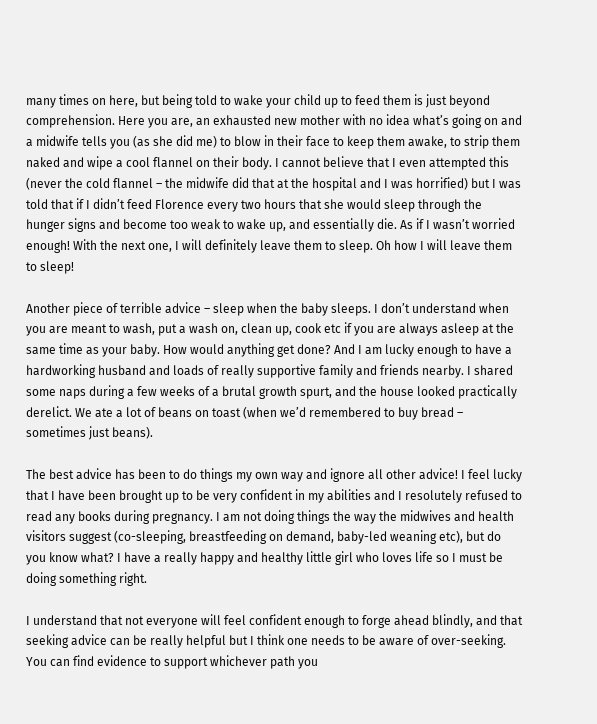many times on here, but being told to wake your child up to feed them is just beyond comprehension. Here you are, an exhausted new mother with no idea what’s going on and a midwife tells you (as she did me) to blow in their face to keep them awake, to strip them naked and wipe a cool flannel on their body. I cannot believe that I even attempted this (never the cold flannel – the midwife did that at the hospital and I was horrified) but I was told that if I didn’t feed Florence every two hours that she would sleep through the hunger signs and become too weak to wake up, and essentially die. As if I wasn’t worried enough! With the next one, I will definitely leave them to sleep. Oh how I will leave them to sleep!

Another piece of terrible advice – sleep when the baby sleeps. I don’t understand when you are meant to wash, put a wash on, clean up, cook etc if you are always asleep at the same time as your baby. How would anything get done? And I am lucky enough to have a hardworking husband and loads of really supportive family and friends nearby. I shared some naps during a few weeks of a brutal growth spurt, and the house looked practically derelict. We ate a lot of beans on toast (when we’d remembered to buy bread – sometimes just beans).

The best advice has been to do things my own way and ignore all other advice! I feel lucky that I have been brought up to be very confident in my abilities and I resolutely refused to read any books during pregnancy. I am not doing things the way the midwives and health visitors suggest (co-sleeping, breastfeeding on demand, baby-led weaning etc), but do you know what? I have a really happy and healthy little girl who loves life so I must be doing something right.

I understand that not everyone will feel confident enough to forge ahead blindly, and that seeking advice can be really helpful but I think one needs to be aware of over-seeking. You can find evidence to support whichever path you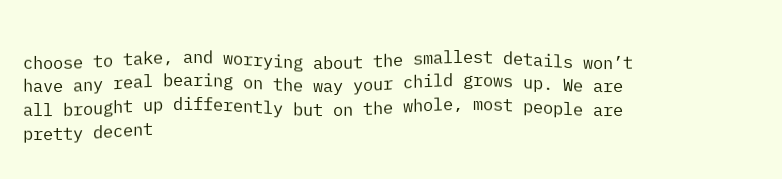choose to take, and worrying about the smallest details won’t have any real bearing on the way your child grows up. We are all brought up differently but on the whole, most people are pretty decent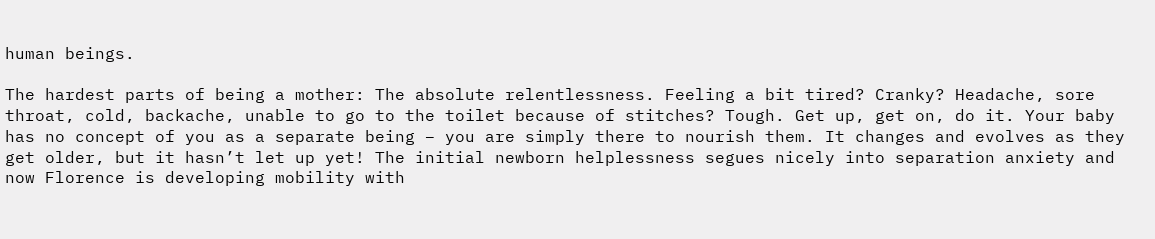human beings.

The hardest parts of being a mother: The absolute relentlessness. Feeling a bit tired? Cranky? Headache, sore throat, cold, backache, unable to go to the toilet because of stitches? Tough. Get up, get on, do it. Your baby has no concept of you as a separate being – you are simply there to nourish them. It changes and evolves as they get older, but it hasn’t let up yet! The initial newborn helplessness segues nicely into separation anxiety and now Florence is developing mobility with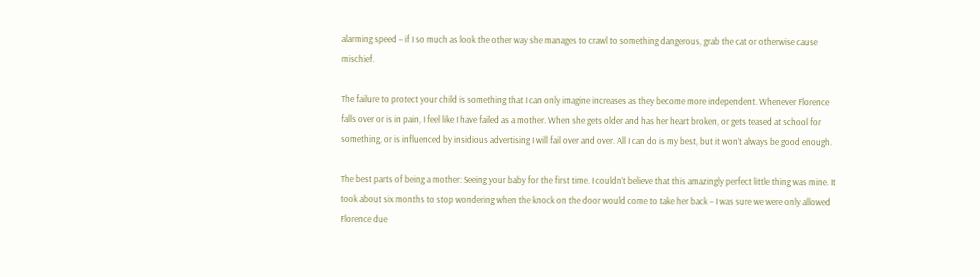alarming speed – if I so much as look the other way she manages to crawl to something dangerous, grab the cat or otherwise cause mischief.

The failure to protect your child is something that I can only imagine increases as they become more independent. Whenever Florence falls over or is in pain, I feel like I have failed as a mother. When she gets older and has her heart broken, or gets teased at school for something, or is influenced by insidious advertising I will fail over and over. All I can do is my best, but it won’t always be good enough.

The best parts of being a mother: Seeing your baby for the first time. I couldn’t believe that this amazingly perfect little thing was mine. It took about six months to stop wondering when the knock on the door would come to take her back – I was sure we were only allowed Florence due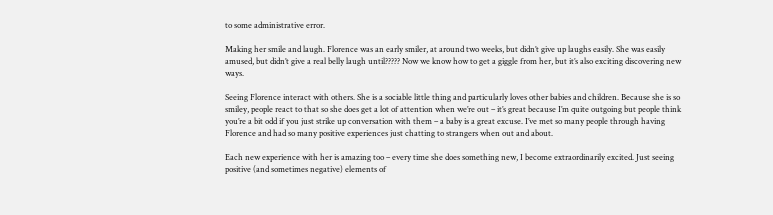to some administrative error.

Making her smile and laugh. Florence was an early smiler, at around two weeks, but didn’t give up laughs easily. She was easily amused, but didn’t give a real belly laugh until????? Now we know how to get a giggle from her, but it’s also exciting discovering new ways.

Seeing Florence interact with others. She is a sociable little thing and particularly loves other babies and children. Because she is so smiley, people react to that so she does get a lot of attention when we’re out – it’s great because I’m quite outgoing but people think you’re a bit odd if you just strike up conversation with them – a baby is a great excuse. I’ve met so many people through having Florence and had so many positive experiences just chatting to strangers when out and about.

Each new experience with her is amazing too – every time she does something new, I become extraordinarily excited. Just seeing positive (and sometimes negative) elements of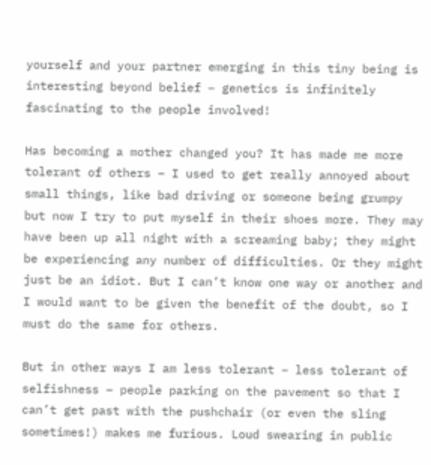yourself and your partner emerging in this tiny being is interesting beyond belief – genetics is infinitely fascinating to the people involved!

Has becoming a mother changed you? It has made me more tolerant of others – I used to get really annoyed about small things, like bad driving or someone being grumpy but now I try to put myself in their shoes more. They may have been up all night with a screaming baby; they might be experiencing any number of difficulties. Or they might just be an idiot. But I can’t know one way or another and I would want to be given the benefit of the doubt, so I must do the same for others.

But in other ways I am less tolerant – less tolerant of selfishness – people parking on the pavement so that I can’t get past with the pushchair (or even the sling sometimes!) makes me furious. Loud swearing in public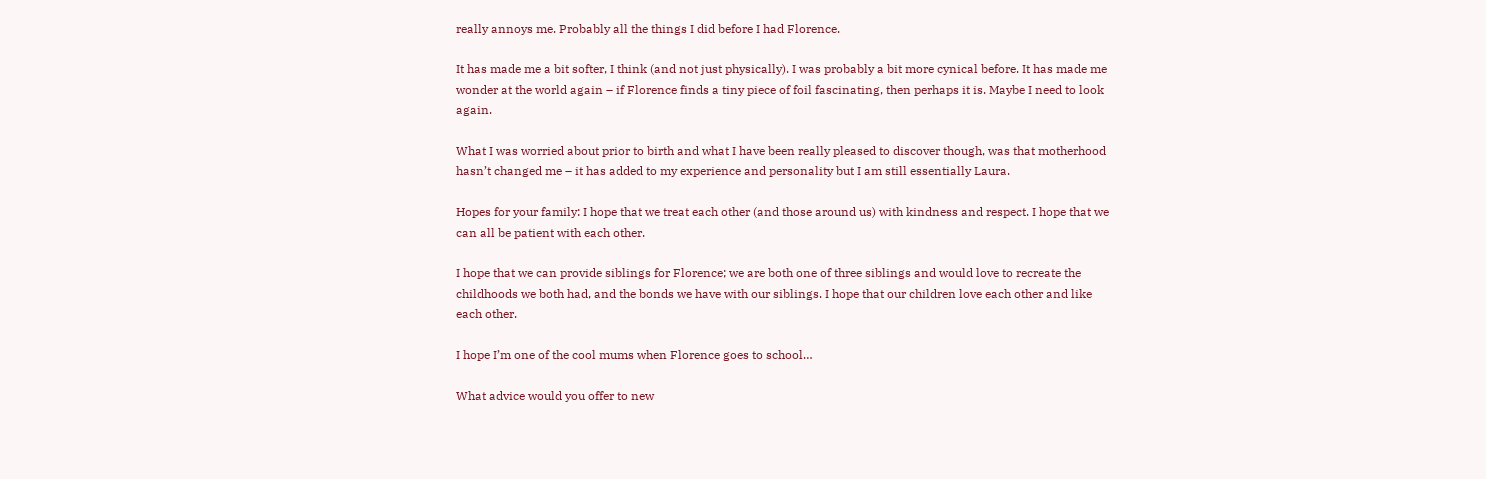really annoys me. Probably all the things I did before I had Florence.

It has made me a bit softer, I think (and not just physically). I was probably a bit more cynical before. It has made me wonder at the world again – if Florence finds a tiny piece of foil fascinating, then perhaps it is. Maybe I need to look again.

What I was worried about prior to birth and what I have been really pleased to discover though, was that motherhood hasn’t changed me – it has added to my experience and personality but I am still essentially Laura.

Hopes for your family: I hope that we treat each other (and those around us) with kindness and respect. I hope that we can all be patient with each other.

I hope that we can provide siblings for Florence; we are both one of three siblings and would love to recreate the childhoods we both had, and the bonds we have with our siblings. I hope that our children love each other and like each other.

I hope I’m one of the cool mums when Florence goes to school…

What advice would you offer to new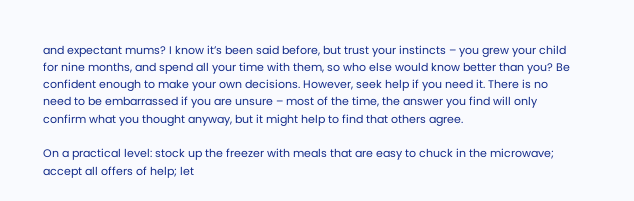and expectant mums? I know it’s been said before, but trust your instincts – you grew your child for nine months, and spend all your time with them, so who else would know better than you? Be confident enough to make your own decisions. However, seek help if you need it. There is no need to be embarrassed if you are unsure – most of the time, the answer you find will only confirm what you thought anyway, but it might help to find that others agree.

On a practical level: stock up the freezer with meals that are easy to chuck in the microwave; accept all offers of help; let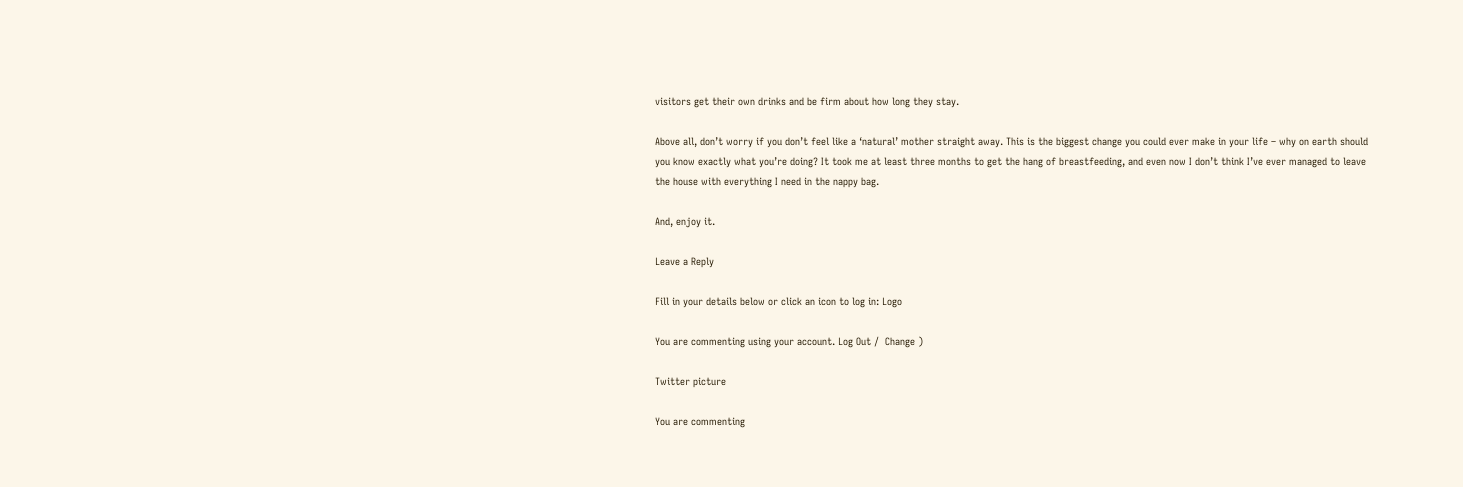visitors get their own drinks and be firm about how long they stay.

Above all, don’t worry if you don’t feel like a ‘natural’ mother straight away. This is the biggest change you could ever make in your life – why on earth should you know exactly what you’re doing? It took me at least three months to get the hang of breastfeeding, and even now I don’t think I’ve ever managed to leave the house with everything I need in the nappy bag.

And, enjoy it.

Leave a Reply

Fill in your details below or click an icon to log in: Logo

You are commenting using your account. Log Out /  Change )

Twitter picture

You are commenting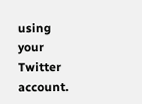using your Twitter account.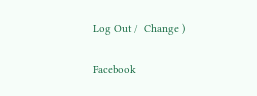Log Out /  Change )

Facebook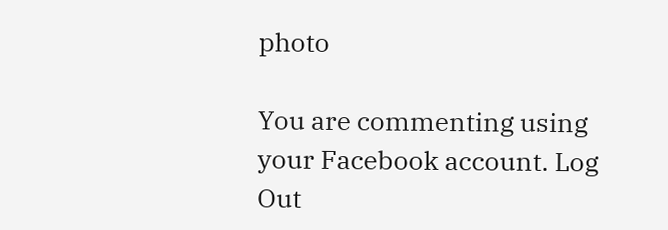photo

You are commenting using your Facebook account. Log Out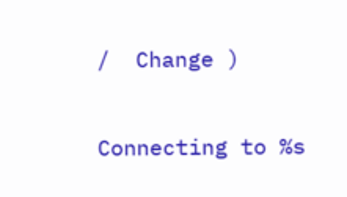/  Change )

Connecting to %s